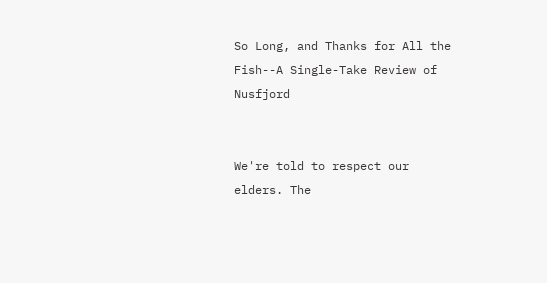So Long, and Thanks for All the Fish--A Single-Take Review of Nusfjord


We're told to respect our elders. The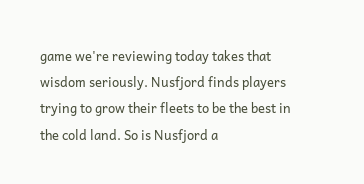game we're reviewing today takes that wisdom seriously. Nusfjord finds players trying to grow their fleets to be the best in the cold land. So is Nusfjord a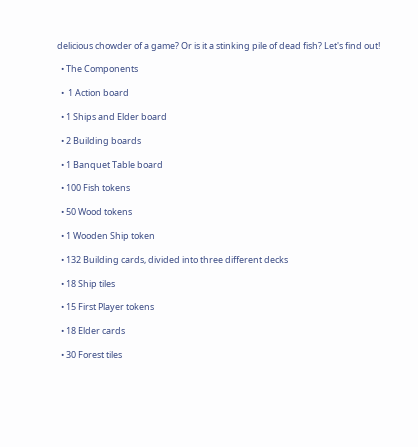delicious chowder of a game? Or is it a stinking pile of dead fish? Let's find out!

  • The Components

  •  1 Action board

  • 1 Ships and Elder board

  • 2 Building boards

  • 1 Banquet Table board

  • 100 Fish tokens

  • 50 Wood tokens

  • 1 Wooden Ship token

  • 132 Building cards, divided into three different decks

  • 18 Ship tiles

  • 15 First Player tokens

  • 18 Elder cards

  • 30 Forest tiles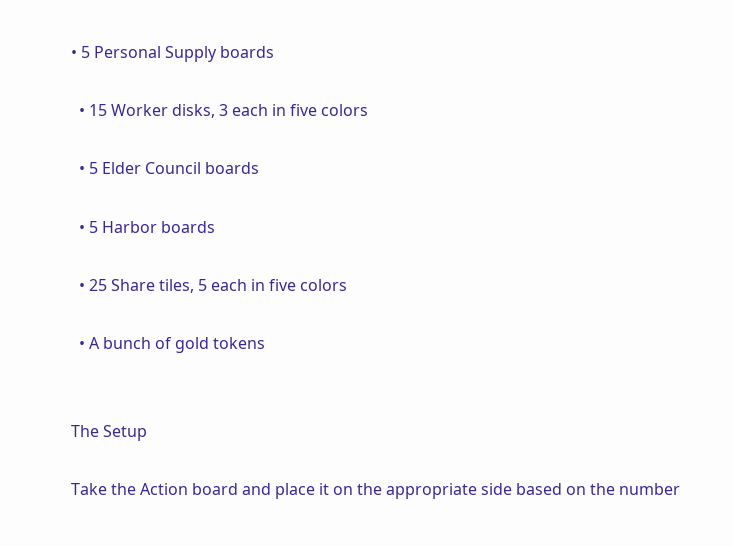• 5 Personal Supply boards

  • 15 Worker disks, 3 each in five colors

  • 5 Elder Council boards

  • 5 Harbor boards

  • 25 Share tiles, 5 each in five colors

  • A bunch of gold tokens


The Setup

Take the Action board and place it on the appropriate side based on the number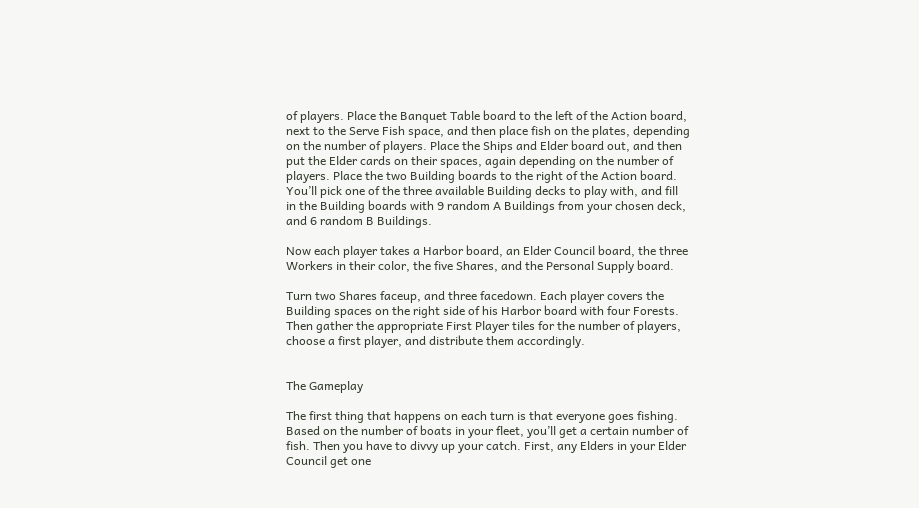of players. Place the Banquet Table board to the left of the Action board, next to the Serve Fish space, and then place fish on the plates, depending on the number of players. Place the Ships and Elder board out, and then put the Elder cards on their spaces, again depending on the number of players. Place the two Building boards to the right of the Action board. You’ll pick one of the three available Building decks to play with, and fill in the Building boards with 9 random A Buildings from your chosen deck, and 6 random B Buildings.

Now each player takes a Harbor board, an Elder Council board, the three Workers in their color, the five Shares, and the Personal Supply board.

Turn two Shares faceup, and three facedown. Each player covers the Building spaces on the right side of his Harbor board with four Forests. Then gather the appropriate First Player tiles for the number of players, choose a first player, and distribute them accordingly.


The Gameplay

The first thing that happens on each turn is that everyone goes fishing. Based on the number of boats in your fleet, you’ll get a certain number of fish. Then you have to divvy up your catch. First, any Elders in your Elder Council get one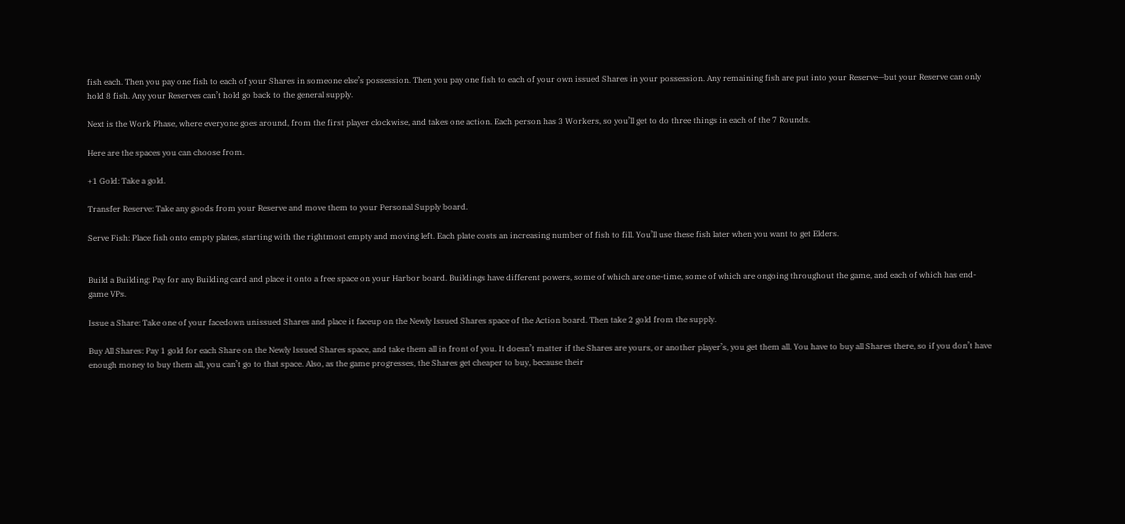fish each. Then you pay one fish to each of your Shares in someone else’s possession. Then you pay one fish to each of your own issued Shares in your possession. Any remaining fish are put into your Reserve—but your Reserve can only hold 8 fish. Any your Reserves can’t hold go back to the general supply.

Next is the Work Phase, where everyone goes around, from the first player clockwise, and takes one action. Each person has 3 Workers, so you’ll get to do three things in each of the 7 Rounds.

Here are the spaces you can choose from.

+1 Gold: Take a gold.

Transfer Reserve: Take any goods from your Reserve and move them to your Personal Supply board.

Serve Fish: Place fish onto empty plates, starting with the rightmost empty and moving left. Each plate costs an increasing number of fish to fill. You’ll use these fish later when you want to get Elders.


Build a Building: Pay for any Building card and place it onto a free space on your Harbor board. Buildings have different powers, some of which are one-time, some of which are ongoing throughout the game, and each of which has end-game VPs.

Issue a Share: Take one of your facedown unissued Shares and place it faceup on the Newly Issued Shares space of the Action board. Then take 2 gold from the supply.

Buy All Shares: Pay 1 gold for each Share on the Newly Issued Shares space, and take them all in front of you. It doesn’t matter if the Shares are yours, or another player’s, you get them all. You have to buy all Shares there, so if you don’t have enough money to buy them all, you can’t go to that space. Also, as the game progresses, the Shares get cheaper to buy, because their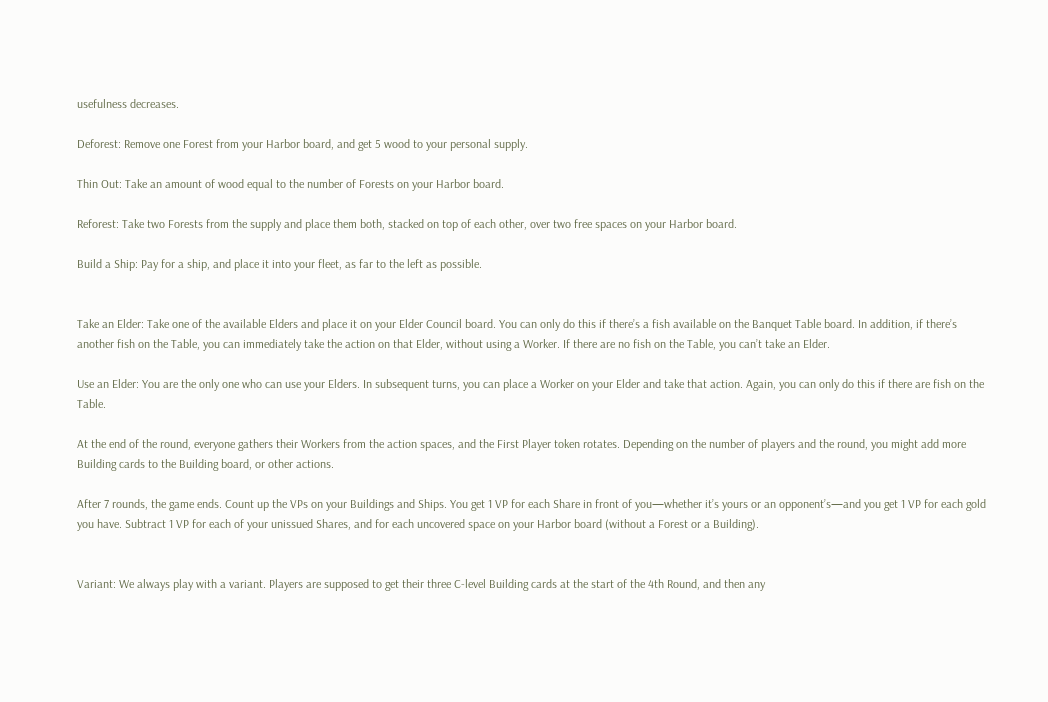usefulness decreases.

Deforest: Remove one Forest from your Harbor board, and get 5 wood to your personal supply.

Thin Out: Take an amount of wood equal to the number of Forests on your Harbor board.

Reforest: Take two Forests from the supply and place them both, stacked on top of each other, over two free spaces on your Harbor board.

Build a Ship: Pay for a ship, and place it into your fleet, as far to the left as possible.


Take an Elder: Take one of the available Elders and place it on your Elder Council board. You can only do this if there’s a fish available on the Banquet Table board. In addition, if there’s another fish on the Table, you can immediately take the action on that Elder, without using a Worker. If there are no fish on the Table, you can’t take an Elder.

Use an Elder: You are the only one who can use your Elders. In subsequent turns, you can place a Worker on your Elder and take that action. Again, you can only do this if there are fish on the Table.

At the end of the round, everyone gathers their Workers from the action spaces, and the First Player token rotates. Depending on the number of players and the round, you might add more Building cards to the Building board, or other actions.

After 7 rounds, the game ends. Count up the VPs on your Buildings and Ships. You get 1 VP for each Share in front of you—whether it’s yours or an opponent’s—and you get 1 VP for each gold you have. Subtract 1 VP for each of your unissued Shares, and for each uncovered space on your Harbor board (without a Forest or a Building).


Variant: We always play with a variant. Players are supposed to get their three C-level Building cards at the start of the 4th Round, and then any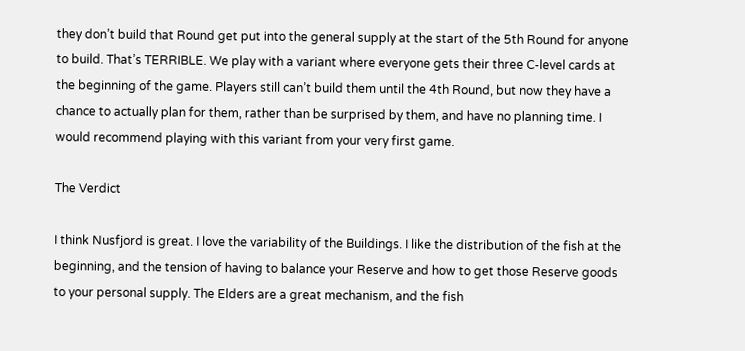they don’t build that Round get put into the general supply at the start of the 5th Round for anyone to build. That’s TERRIBLE. We play with a variant where everyone gets their three C-level cards at the beginning of the game. Players still can’t build them until the 4th Round, but now they have a chance to actually plan for them, rather than be surprised by them, and have no planning time. I would recommend playing with this variant from your very first game.

The Verdict

I think Nusfjord is great. I love the variability of the Buildings. I like the distribution of the fish at the beginning, and the tension of having to balance your Reserve and how to get those Reserve goods to your personal supply. The Elders are a great mechanism, and the fish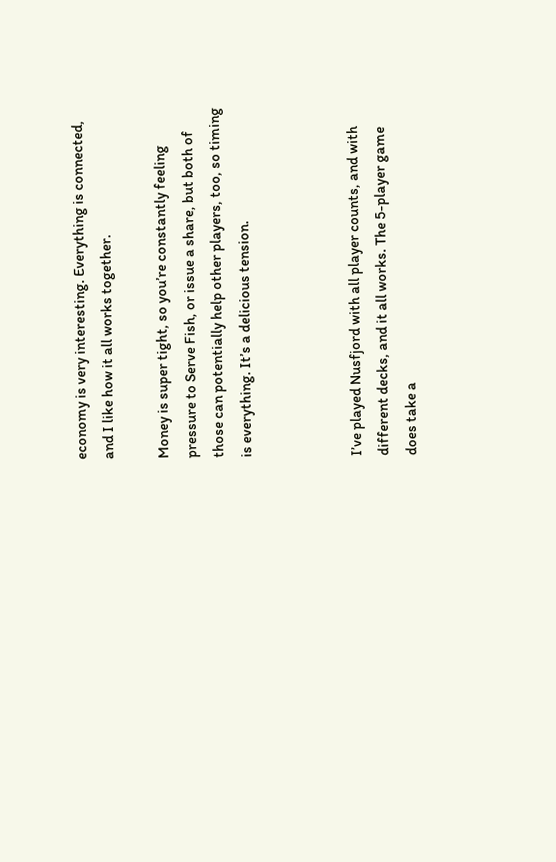economy is very interesting. Everything is connected, and I like how it all works together.

Money is super tight, so you’re constantly feeling pressure to Serve Fish, or issue a share, but both of those can potentially help other players, too, so timing is everything. It’s a delicious tension.



I’ve played Nusfjord with all player counts, and with different decks, and it all works. The 5-player game does take a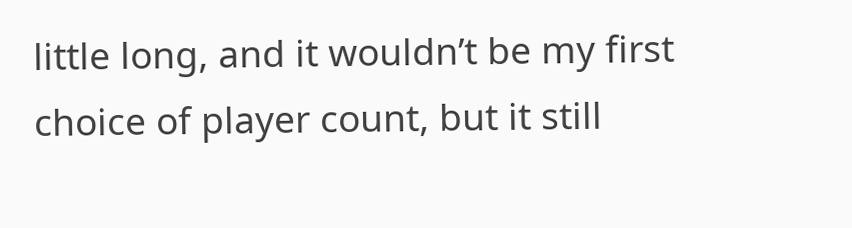little long, and it wouldn’t be my first choice of player count, but it still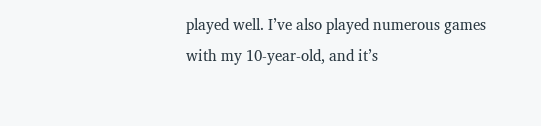played well. I’ve also played numerous games with my 10-year-old, and it’s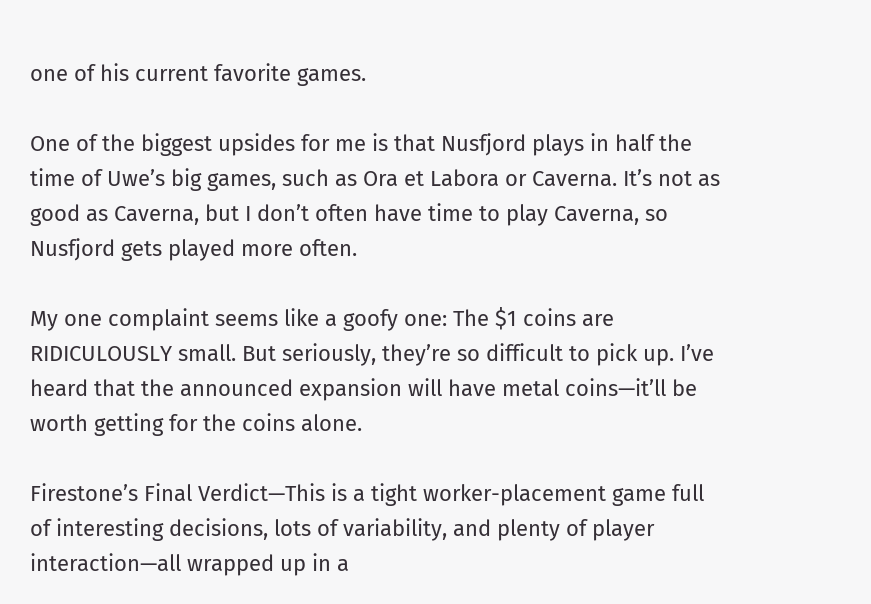one of his current favorite games.

One of the biggest upsides for me is that Nusfjord plays in half the time of Uwe’s big games, such as Ora et Labora or Caverna. It’s not as good as Caverna, but I don’t often have time to play Caverna, so Nusfjord gets played more often.

My one complaint seems like a goofy one: The $1 coins are RIDICULOUSLY small. But seriously, they’re so difficult to pick up. I’ve heard that the announced expansion will have metal coins—it’ll be worth getting for the coins alone.

Firestone’s Final Verdict—This is a tight worker-placement game full of interesting decisions, lots of variability, and plenty of player interaction—all wrapped up in a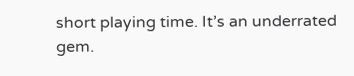short playing time. It’s an underrated gem.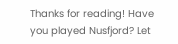Thanks for reading! Have you played Nusfjord? Let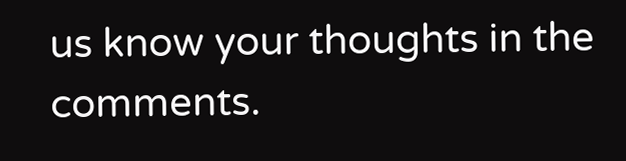us know your thoughts in the comments.